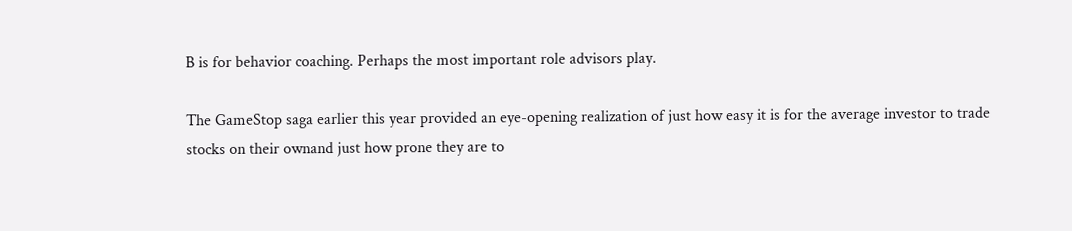B is for behavior coaching. Perhaps the most important role advisors play.

The GameStop saga earlier this year provided an eye-opening realization of just how easy it is for the average investor to trade stocks on their ownand just how prone they are to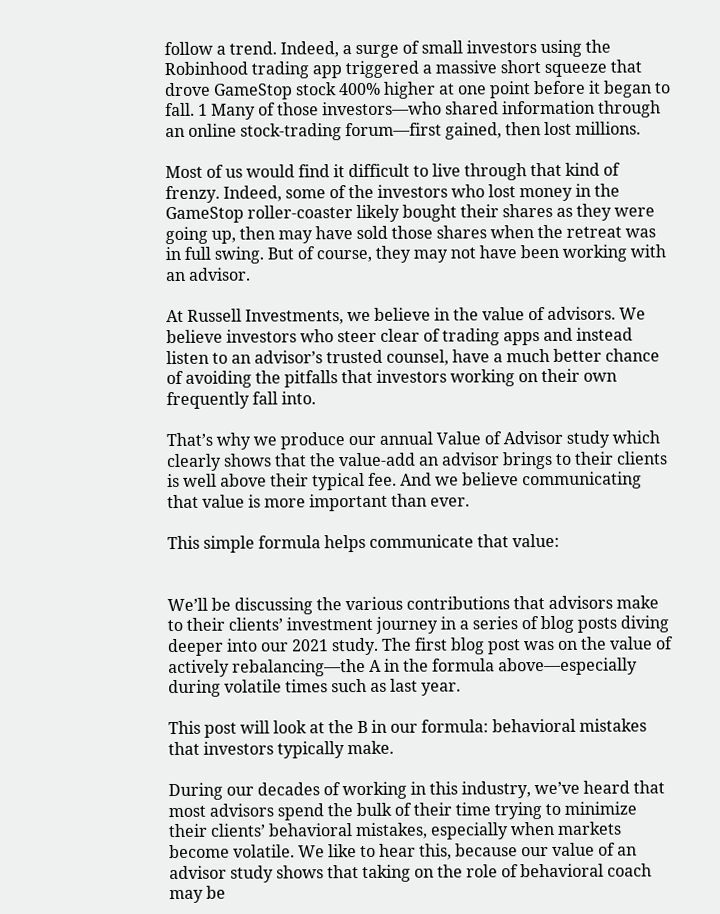follow a trend. Indeed, a surge of small investors using the Robinhood trading app triggered a massive short squeeze that drove GameStop stock 400% higher at one point before it began to fall. 1 Many of those investors—who shared information through an online stock-trading forum—first gained, then lost millions.

Most of us would find it difficult to live through that kind of frenzy. Indeed, some of the investors who lost money in the GameStop roller-coaster likely bought their shares as they were going up, then may have sold those shares when the retreat was in full swing. But of course, they may not have been working with an advisor.

At Russell Investments, we believe in the value of advisors. We believe investors who steer clear of trading apps and instead listen to an advisor’s trusted counsel, have a much better chance of avoiding the pitfalls that investors working on their own frequently fall into.

That’s why we produce our annual Value of Advisor study which clearly shows that the value-add an advisor brings to their clients is well above their typical fee. And we believe communicating that value is more important than ever.

This simple formula helps communicate that value:


We’ll be discussing the various contributions that advisors make to their clients’ investment journey in a series of blog posts diving deeper into our 2021 study. The first blog post was on the value of actively rebalancing—the A in the formula above—especially during volatile times such as last year.

This post will look at the B in our formula: behavioral mistakes that investors typically make.

During our decades of working in this industry, we’ve heard that most advisors spend the bulk of their time trying to minimize their clients’ behavioral mistakes, especially when markets become volatile. We like to hear this, because our value of an advisor study shows that taking on the role of behavioral coach may be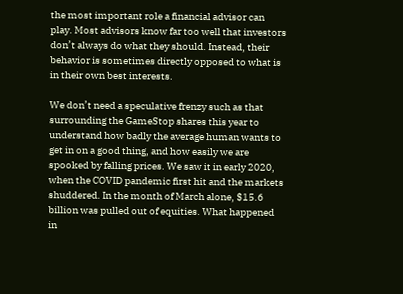the most important role a financial advisor can play. Most advisors know far too well that investors don’t always do what they should. Instead, their behavior is sometimes directly opposed to what is in their own best interests.

We don’t need a speculative frenzy such as that surrounding the GameStop shares this year to understand how badly the average human wants to get in on a good thing, and how easily we are spooked by falling prices. We saw it in early 2020, when the COVID pandemic first hit and the markets shuddered. In the month of March alone, $15.6 billion was pulled out of equities. What happened in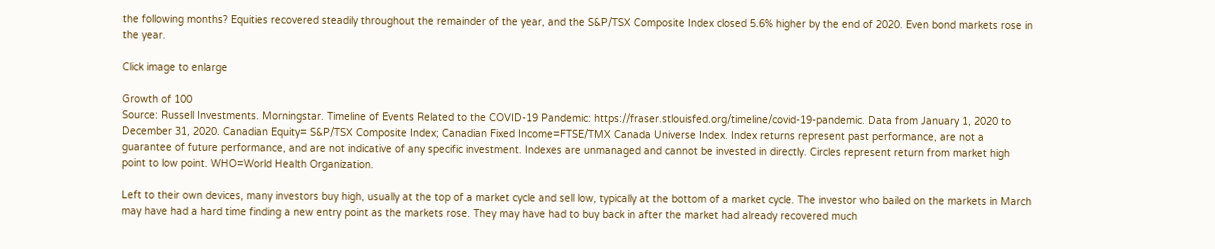the following months? Equities recovered steadily throughout the remainder of the year, and the S&P/TSX Composite Index closed 5.6% higher by the end of 2020. Even bond markets rose in the year.

Click image to enlarge

Growth of 100
Source: Russell Investments. Morningstar. Timeline of Events Related to the COVID-19 Pandemic: https://fraser.stlouisfed.org/timeline/covid-19-pandemic. Data from January 1, 2020 to December 31, 2020. Canadian Equity= S&P/TSX Composite Index; Canadian Fixed Income=FTSE/TMX Canada Universe Index. Index returns represent past performance, are not a guarantee of future performance, and are not indicative of any specific investment. Indexes are unmanaged and cannot be invested in directly. Circles represent return from market high point to low point. WHO=World Health Organization.

Left to their own devices, many investors buy high, usually at the top of a market cycle and sell low, typically at the bottom of a market cycle. The investor who bailed on the markets in March may have had a hard time finding a new entry point as the markets rose. They may have had to buy back in after the market had already recovered much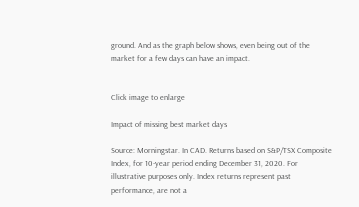ground. And as the graph below shows, even being out of the market for a few days can have an impact.


Click image to enlarge

Impact of missing best market days

Source: Morningstar. In CAD. Returns based on S&P/TSX Composite Index, for 10-year period ending December 31, 2020. For illustrative purposes only. Index returns represent past performance, are not a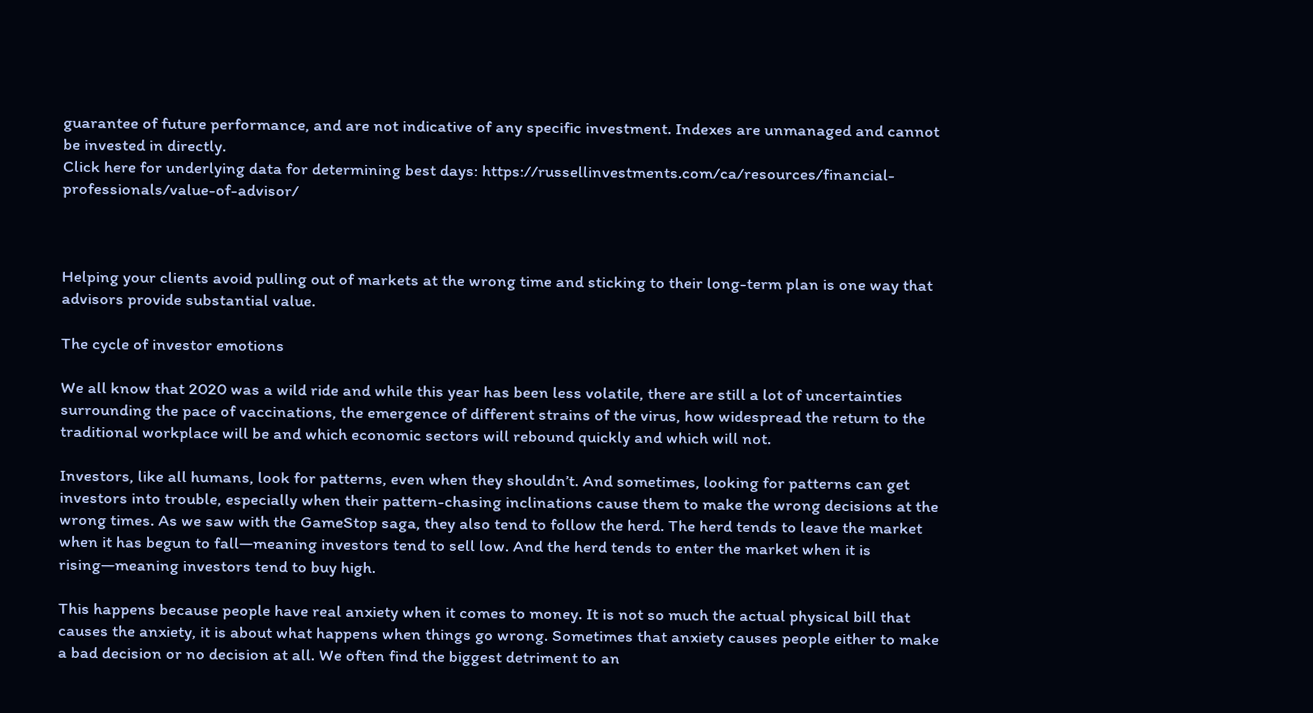guarantee of future performance, and are not indicative of any specific investment. Indexes are unmanaged and cannot be invested in directly.
Click here for underlying data for determining best days: https://russellinvestments.com/ca/resources/financial-professionals/value-of-advisor/



Helping your clients avoid pulling out of markets at the wrong time and sticking to their long-term plan is one way that advisors provide substantial value.

The cycle of investor emotions

We all know that 2020 was a wild ride and while this year has been less volatile, there are still a lot of uncertainties surrounding the pace of vaccinations, the emergence of different strains of the virus, how widespread the return to the traditional workplace will be and which economic sectors will rebound quickly and which will not.

Investors, like all humans, look for patterns, even when they shouldn’t. And sometimes, looking for patterns can get investors into trouble, especially when their pattern-chasing inclinations cause them to make the wrong decisions at the wrong times. As we saw with the GameStop saga, they also tend to follow the herd. The herd tends to leave the market when it has begun to fall—meaning investors tend to sell low. And the herd tends to enter the market when it is rising—meaning investors tend to buy high.

This happens because people have real anxiety when it comes to money. It is not so much the actual physical bill that causes the anxiety, it is about what happens when things go wrong. Sometimes that anxiety causes people either to make a bad decision or no decision at all. We often find the biggest detriment to an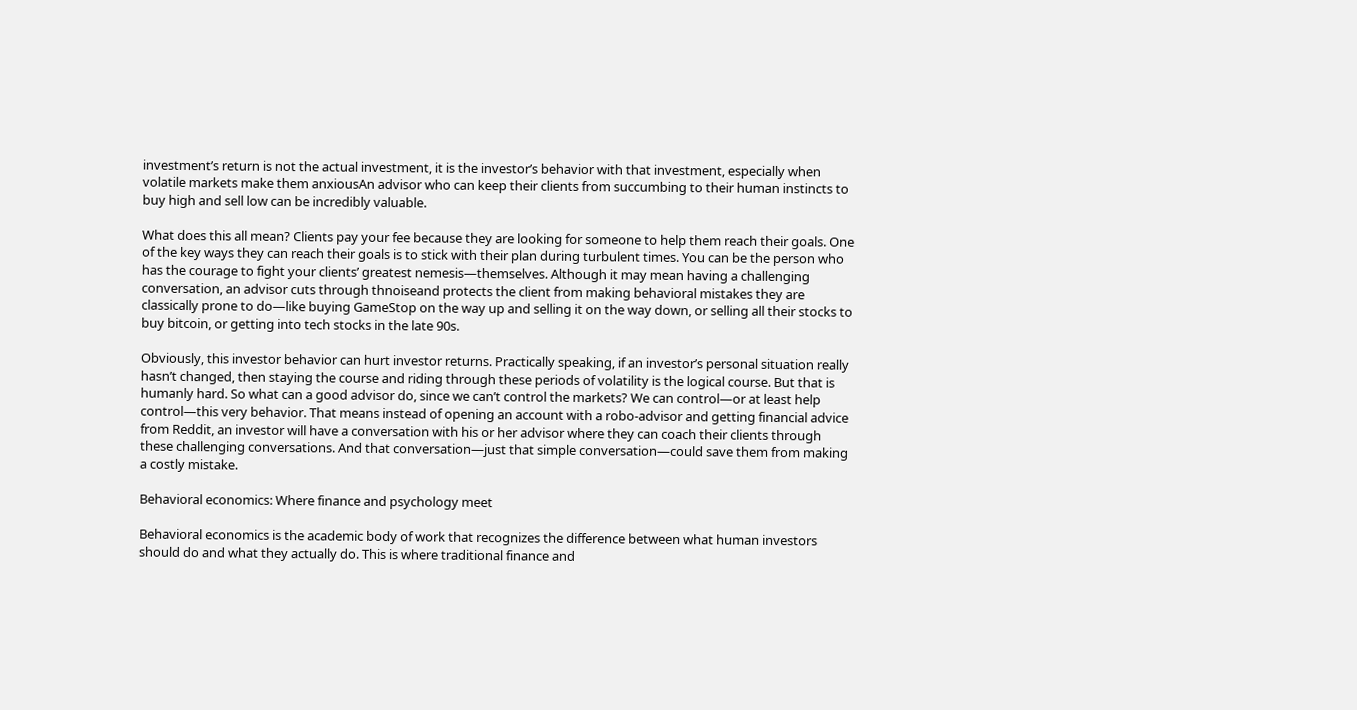investment’s return is not the actual investment, it is the investor’s behavior with that investment, especially when volatile markets make them anxiousAn advisor who can keep their clients from succumbing to their human instincts to buy high and sell low can be incredibly valuable.

What does this all mean? Clients pay your fee because they are looking for someone to help them reach their goals. One of the key ways they can reach their goals is to stick with their plan during turbulent times. You can be the person who has the courage to fight your clients’ greatest nemesis—themselves. Although it may mean having a challenging conversation, an advisor cuts through thnoiseand protects the client from making behavioral mistakes they are classically prone to do—like buying GameStop on the way up and selling it on the way down, or selling all their stocks to buy bitcoin, or getting into tech stocks in the late 90s.

Obviously, this investor behavior can hurt investor returns. Practically speaking, if an investor’s personal situation really hasn’t changed, then staying the course and riding through these periods of volatility is the logical course. But that is humanly hard. So what can a good advisor do, since we can’t control the markets? We can control—or at least help control—this very behavior. That means instead of opening an account with a robo-advisor and getting financial advice from Reddit, an investor will have a conversation with his or her advisor where they can coach their clients through these challenging conversations. And that conversation—just that simple conversation—could save them from making a costly mistake.

Behavioral economics: Where finance and psychology meet

Behavioral economics is the academic body of work that recognizes the difference between what human investors should do and what they actually do. This is where traditional finance and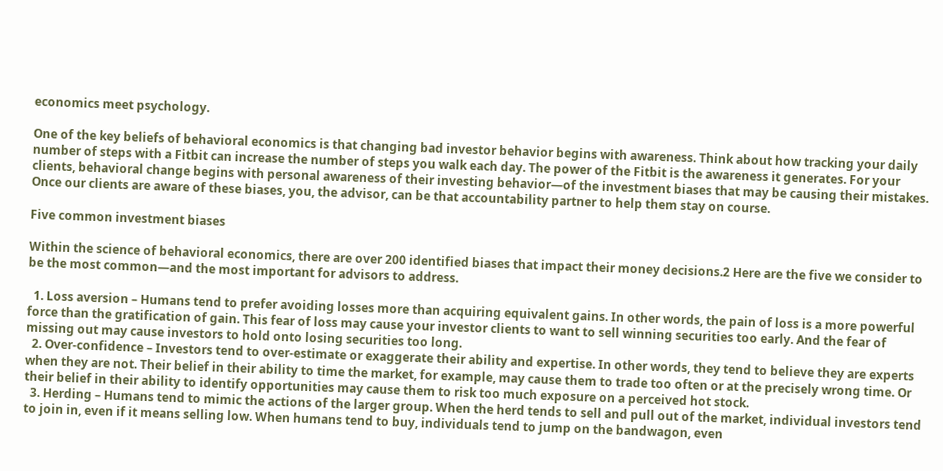economics meet psychology.

One of the key beliefs of behavioral economics is that changing bad investor behavior begins with awareness. Think about how tracking your daily number of steps with a Fitbit can increase the number of steps you walk each day. The power of the Fitbit is the awareness it generates. For your clients, behavioral change begins with personal awareness of their investing behavior—of the investment biases that may be causing their mistakes. Once our clients are aware of these biases, you, the advisor, can be that accountability partner to help them stay on course.

Five common investment biases

Within the science of behavioral economics, there are over 200 identified biases that impact their money decisions.2 Here are the five we consider to be the most common—and the most important for advisors to address.

  1. Loss aversion – Humans tend to prefer avoiding losses more than acquiring equivalent gains. In other words, the pain of loss is a more powerful force than the gratification of gain. This fear of loss may cause your investor clients to want to sell winning securities too early. And the fear of missing out may cause investors to hold onto losing securities too long.
  2. Over-confidence – Investors tend to over-estimate or exaggerate their ability and expertise. In other words, they tend to believe they are experts when they are not. Their belief in their ability to time the market, for example, may cause them to trade too often or at the precisely wrong time. Or their belief in their ability to identify opportunities may cause them to risk too much exposure on a perceived hot stock.
  3. Herding – Humans tend to mimic the actions of the larger group. When the herd tends to sell and pull out of the market, individual investors tend to join in, even if it means selling low. When humans tend to buy, individuals tend to jump on the bandwagon, even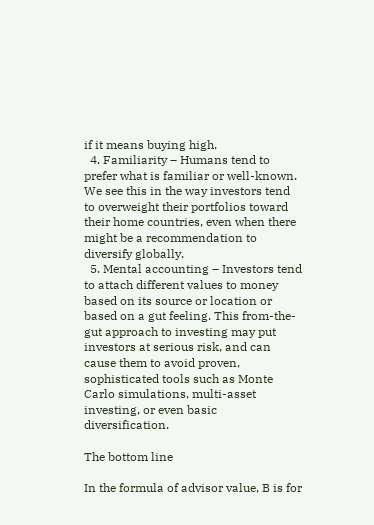if it means buying high.
  4. Familiarity – Humans tend to prefer what is familiar or well-known. We see this in the way investors tend to overweight their portfolios toward their home countries, even when there might be a recommendation to diversify globally.
  5. Mental accounting – Investors tend to attach different values to money based on its source or location or based on a gut feeling. This from-the-gut approach to investing may put investors at serious risk, and can cause them to avoid proven, sophisticated tools such as Monte Carlo simulations, multi-asset investing, or even basic diversification.

The bottom line

In the formula of advisor value, B is for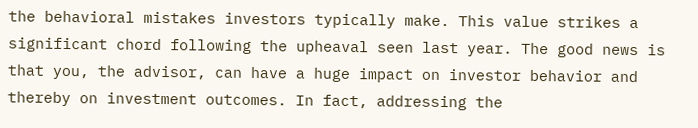the behavioral mistakes investors typically make. This value strikes a significant chord following the upheaval seen last year. The good news is that you, the advisor, can have a huge impact on investor behavior and thereby on investment outcomes. In fact, addressing the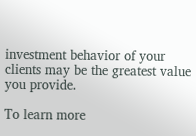investment behavior of your clients may be the greatest value you provide.

To learn more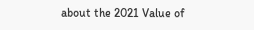about the 2021 Value of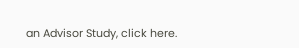an Advisor Study, click here.